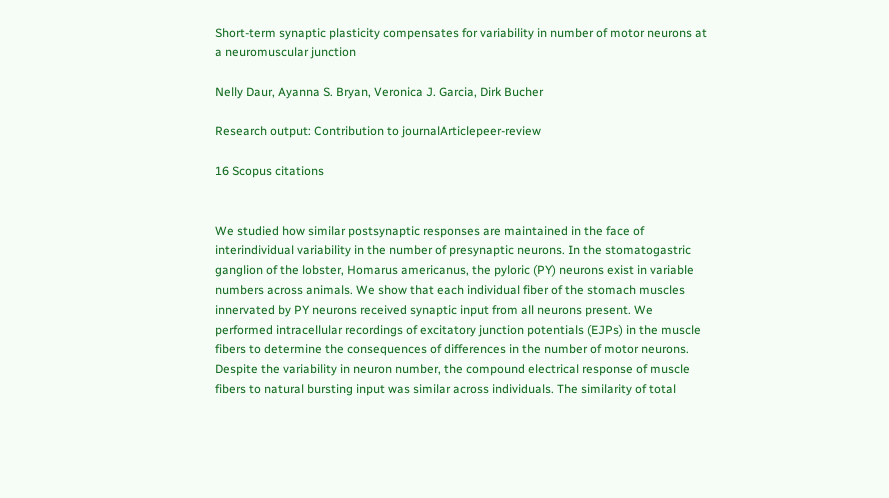Short-term synaptic plasticity compensates for variability in number of motor neurons at a neuromuscular junction

Nelly Daur, Ayanna S. Bryan, Veronica J. Garcia, Dirk Bucher

Research output: Contribution to journalArticlepeer-review

16 Scopus citations


We studied how similar postsynaptic responses are maintained in the face of interindividual variability in the number of presynaptic neurons. In the stomatogastric ganglion of the lobster, Homarus americanus, the pyloric (PY) neurons exist in variable numbers across animals. We show that each individual fiber of the stomach muscles innervated by PY neurons received synaptic input from all neurons present. We performed intracellular recordings of excitatory junction potentials (EJPs) in the muscle fibers to determine the consequences of differences in the number of motor neurons. Despite the variability in neuron number, the compound electrical response of muscle fibers to natural bursting input was similar across individuals. The similarity of total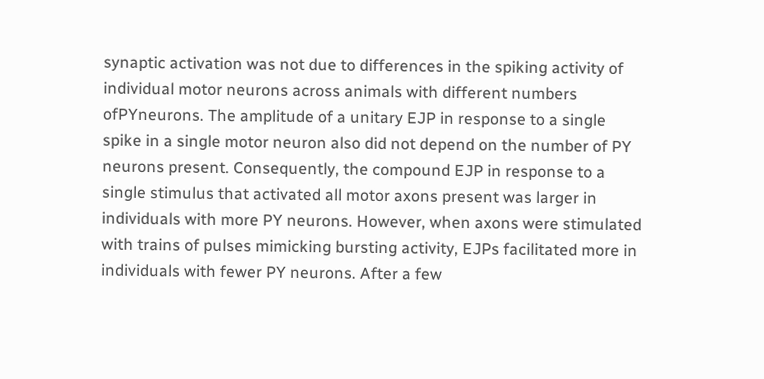synaptic activation was not due to differences in the spiking activity of individual motor neurons across animals with different numbers ofPYneurons. The amplitude of a unitary EJP in response to a single spike in a single motor neuron also did not depend on the number of PY neurons present. Consequently, the compound EJP in response to a single stimulus that activated all motor axons present was larger in individuals with more PY neurons. However, when axons were stimulated with trains of pulses mimicking bursting activity, EJPs facilitated more in individuals with fewer PY neurons. After a few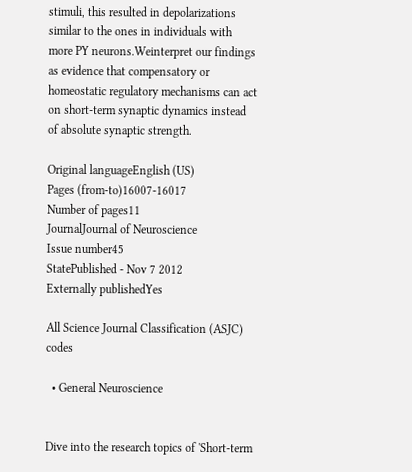stimuli, this resulted in depolarizations similar to the ones in individuals with more PY neurons.Weinterpret our findings as evidence that compensatory or homeostatic regulatory mechanisms can act on short-term synaptic dynamics instead of absolute synaptic strength.

Original languageEnglish (US)
Pages (from-to)16007-16017
Number of pages11
JournalJournal of Neuroscience
Issue number45
StatePublished - Nov 7 2012
Externally publishedYes

All Science Journal Classification (ASJC) codes

  • General Neuroscience


Dive into the research topics of 'Short-term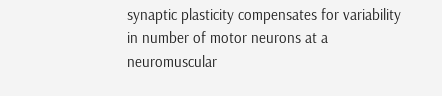synaptic plasticity compensates for variability in number of motor neurons at a neuromuscular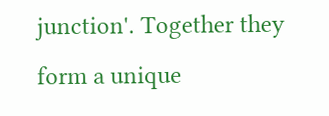junction'. Together they form a unique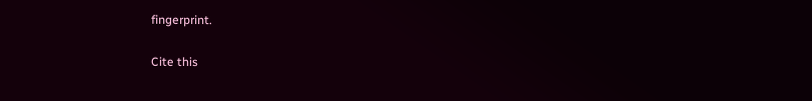fingerprint.

Cite this